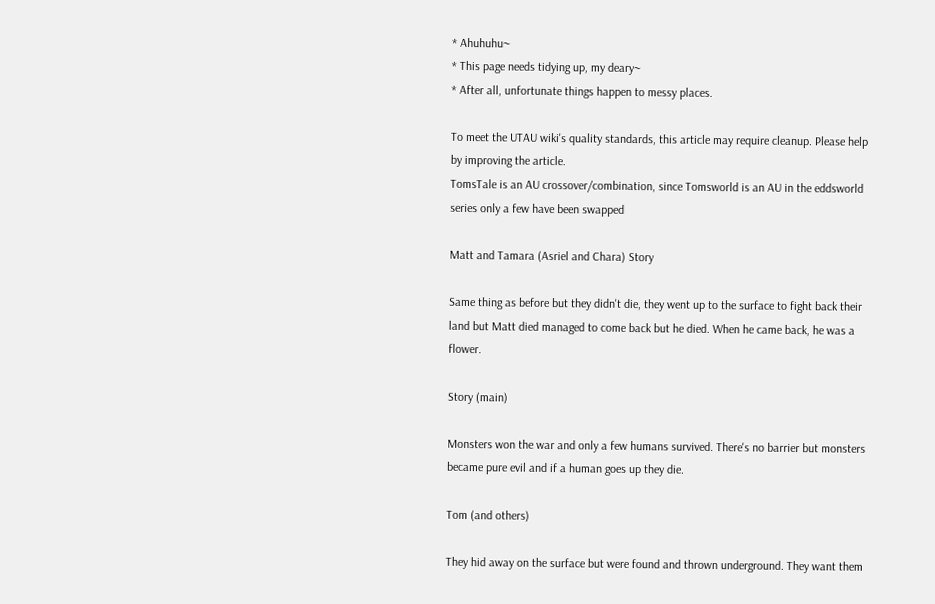* Ahuhuhu~
* This page needs tidying up, my deary~
* After all, unfortunate things happen to messy places.

To meet the UTAU wiki's quality standards, this article may require cleanup. Please help by improving the article.
TomsTale is an AU crossover/combination, since Tomsworld is an AU in the eddsworld series only a few have been swapped

Matt and Tamara (Asriel and Chara) Story

Same thing as before but they didn't die, they went up to the surface to fight back their land but Matt died managed to come back but he died. When he came back, he was a flower.

Story (main)

Monsters won the war and only a few humans survived. There's no barrier but monsters became pure evil and if a human goes up they die.

Tom (and others)

They hid away on the surface but were found and thrown underground. They want them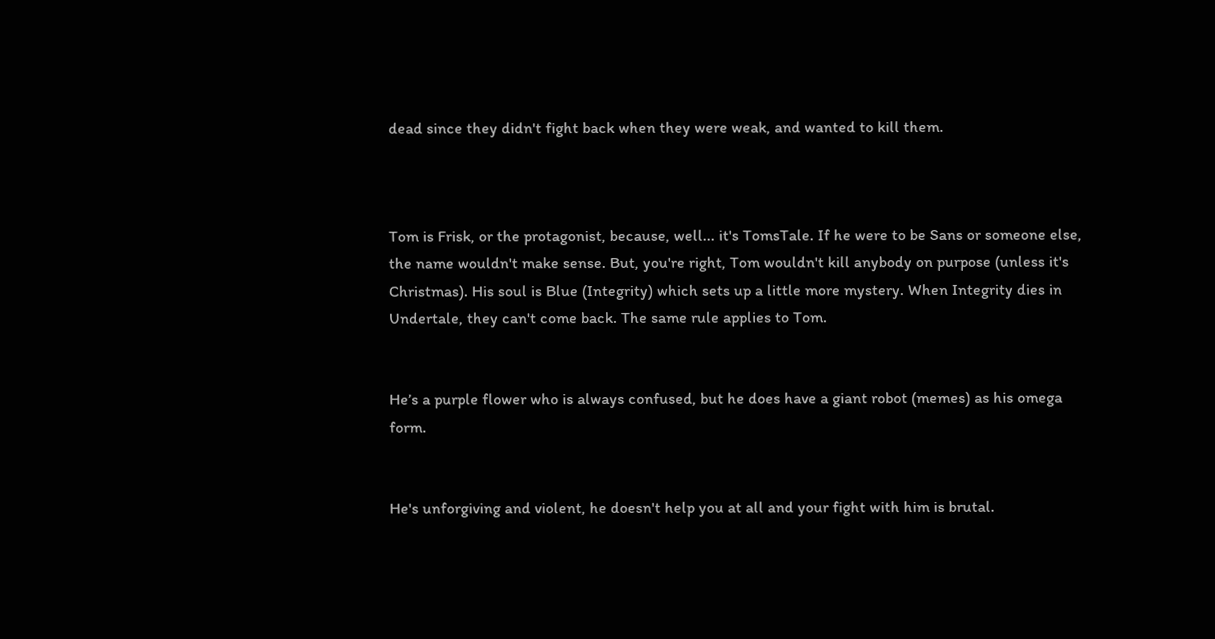dead since they didn't fight back when they were weak, and wanted to kill them.



Tom is Frisk, or the protagonist, because, well... it's TomsTale. If he were to be Sans or someone else, the name wouldn't make sense. But, you're right, Tom wouldn't kill anybody on purpose (unless it's Christmas). His soul is Blue (Integrity) which sets up a little more mystery. When Integrity dies in Undertale, they can't come back. The same rule applies to Tom.


He’s a purple flower who is always confused, but he does have a giant robot (memes) as his omega form.


He's unforgiving and violent, he doesn't help you at all and your fight with him is brutal.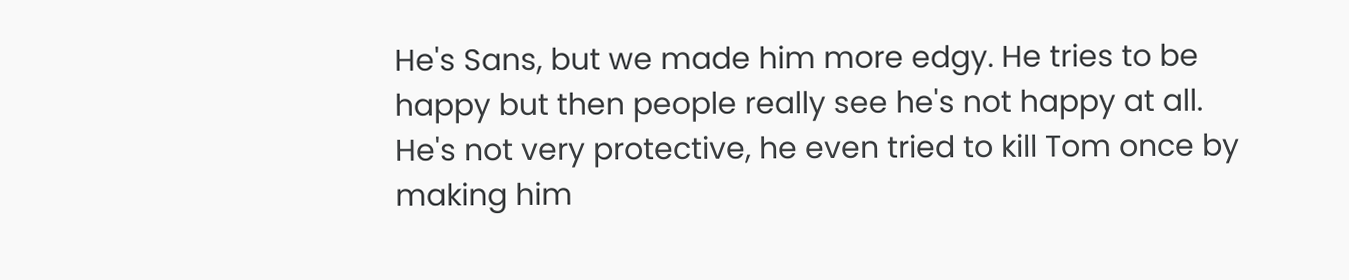He's Sans, but we made him more edgy. He tries to be happy but then people really see he's not happy at all. He's not very protective, he even tried to kill Tom once by making him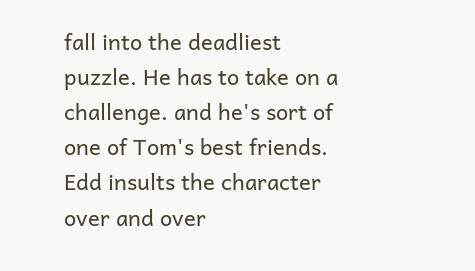fall into the deadliest puzzle. He has to take on a challenge. and he's sort of one of Tom's best friends. Edd insults the character over and over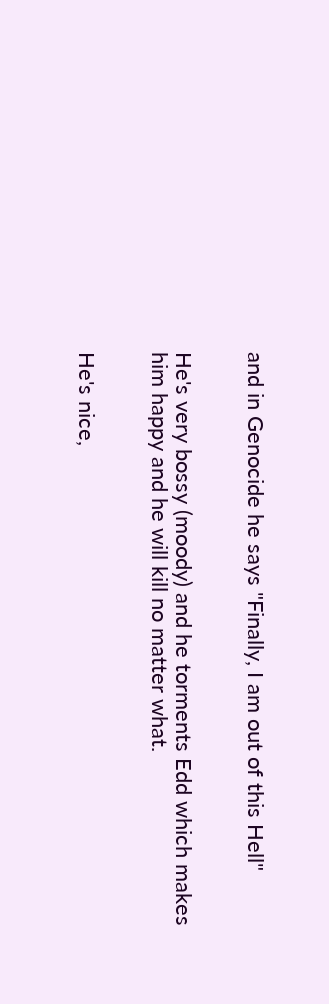and in Genocide he says "Finally, I am out of this Hell"


He's very bossy (moody) and he torments Edd which makes him happy and he will kill no matter what.


He's nice,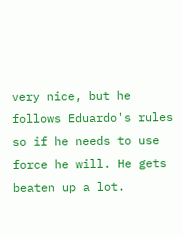very nice, but he follows Eduardo's rules so if he needs to use force he will. He gets beaten up a lot.